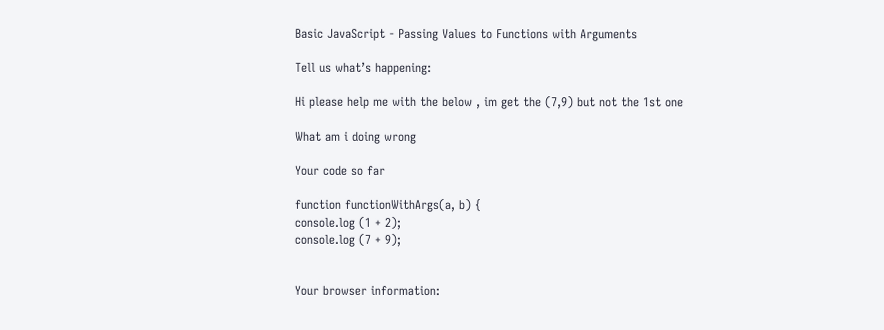Basic JavaScript - Passing Values to Functions with Arguments

Tell us what’s happening:

Hi please help me with the below , im get the (7,9) but not the 1st one

What am i doing wrong

Your code so far

function functionWithArgs(a, b) {
console.log (1 + 2);
console.log (7 + 9);


Your browser information: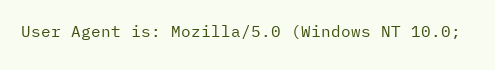User Agent is: Mozilla/5.0 (Windows NT 10.0;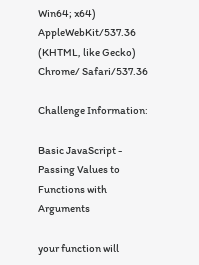Win64; x64) AppleWebKit/537.36 (KHTML, like Gecko) Chrome/ Safari/537.36

Challenge Information:

Basic JavaScript - Passing Values to Functions with Arguments

your function will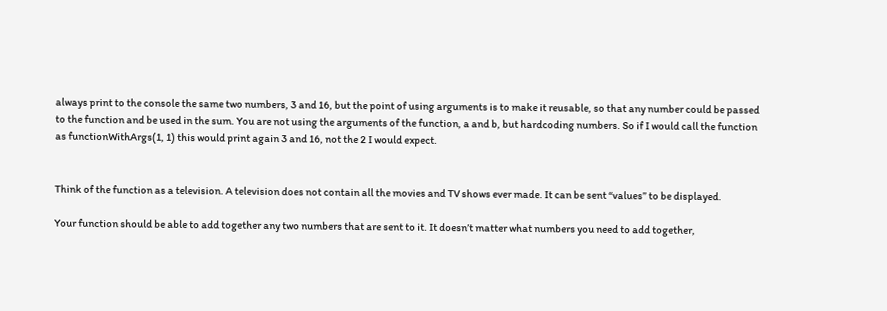always print to the console the same two numbers, 3 and 16, but the point of using arguments is to make it reusable, so that any number could be passed to the function and be used in the sum. You are not using the arguments of the function, a and b, but hardcoding numbers. So if I would call the function as functionWithArgs(1, 1) this would print again 3 and 16, not the 2 I would expect.


Think of the function as a television. A television does not contain all the movies and TV shows ever made. It can be sent “values” to be displayed.

Your function should be able to add together any two numbers that are sent to it. It doesn’t matter what numbers you need to add together,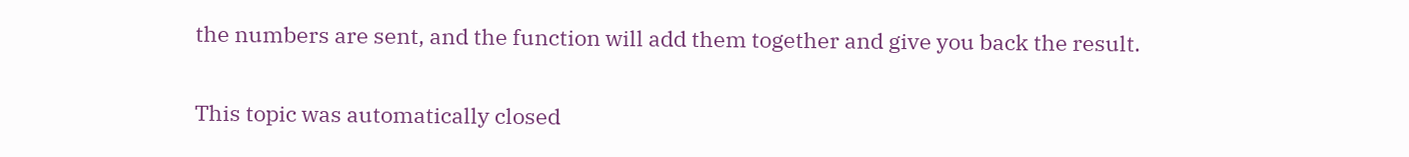the numbers are sent, and the function will add them together and give you back the result.


This topic was automatically closed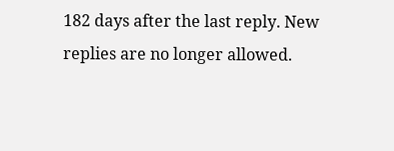182 days after the last reply. New replies are no longer allowed.